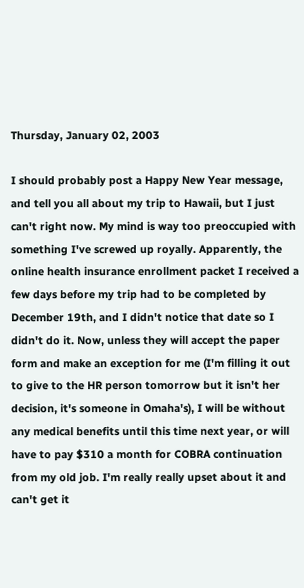Thursday, January 02, 2003

I should probably post a Happy New Year message, and tell you all about my trip to Hawaii, but I just can't right now. My mind is way too preoccupied with something I've screwed up royally. Apparently, the online health insurance enrollment packet I received a few days before my trip had to be completed by December 19th, and I didn't notice that date so I didn't do it. Now, unless they will accept the paper form and make an exception for me (I'm filling it out to give to the HR person tomorrow but it isn't her decision, it's someone in Omaha's), I will be without any medical benefits until this time next year, or will have to pay $310 a month for COBRA continuation from my old job. I'm really really upset about it and can't get it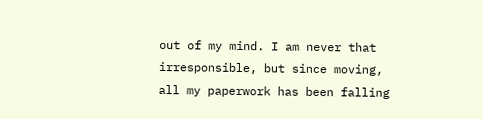out of my mind. I am never that irresponsible, but since moving, all my paperwork has been falling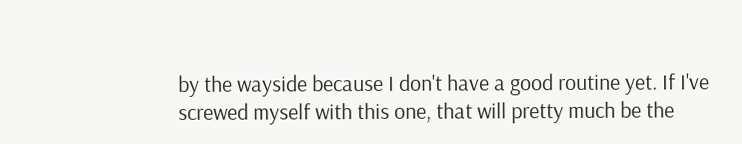by the wayside because I don't have a good routine yet. If I've screwed myself with this one, that will pretty much be the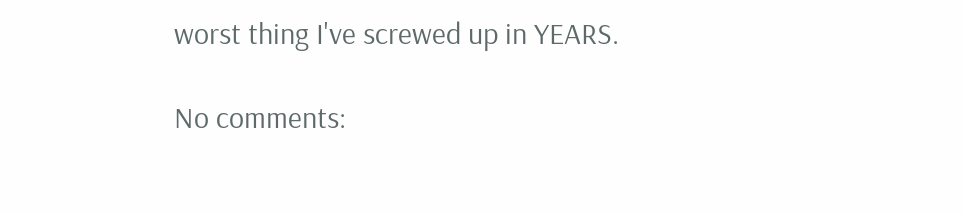worst thing I've screwed up in YEARS.

No comments: